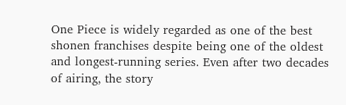One Piece is widely regarded as one of the best shonen franchises despite being one of the oldest and longest-running series. Even after two decades of airing, the story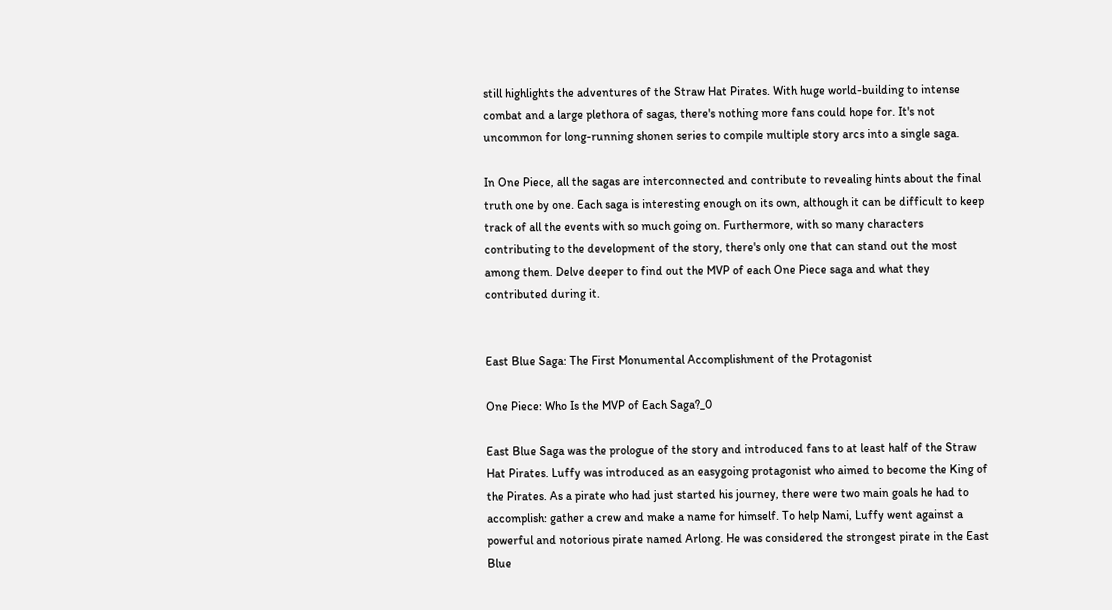still highlights the adventures of the Straw Hat Pirates. With huge world-building to intense combat and a large plethora of sagas, there's nothing more fans could hope for. It's not uncommon for long-running shonen series to compile multiple story arcs into a single saga.

In One Piece, all the sagas are interconnected and contribute to revealing hints about the final truth one by one. Each saga is interesting enough on its own, although it can be difficult to keep track of all the events with so much going on. Furthermore, with so many characters contributing to the development of the story, there's only one that can stand out the most among them. Delve deeper to find out the MVP of each One Piece saga and what they contributed during it.


East Blue Saga: The First Monumental Accomplishment of the Protagonist

One Piece: Who Is the MVP of Each Saga?_0

East Blue Saga was the prologue of the story and introduced fans to at least half of the Straw Hat Pirates. Luffy was introduced as an easygoing protagonist who aimed to become the King of the Pirates. As a pirate who had just started his journey, there were two main goals he had to accomplish: gather a crew and make a name for himself. To help Nami, Luffy went against a powerful and notorious pirate named Arlong. He was considered the strongest pirate in the East Blue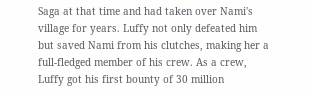Saga at that time and had taken over Nami's village for years. Luffy not only defeated him but saved Nami from his clutches, making her a full-fledged member of his crew. As a crew, Luffy got his first bounty of 30 million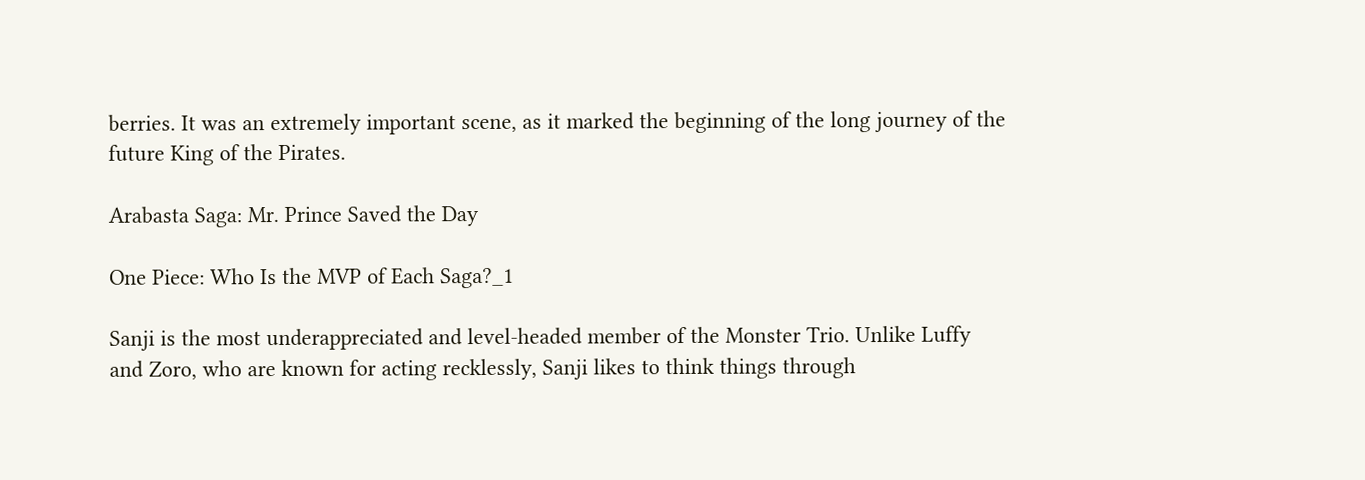berries. It was an extremely important scene, as it marked the beginning of the long journey of the future King of the Pirates.

Arabasta Saga: Mr. Prince Saved the Day

One Piece: Who Is the MVP of Each Saga?_1

Sanji is the most underappreciated and level-headed member of the Monster Trio. Unlike Luffy and Zoro, who are known for acting recklessly, Sanji likes to think things through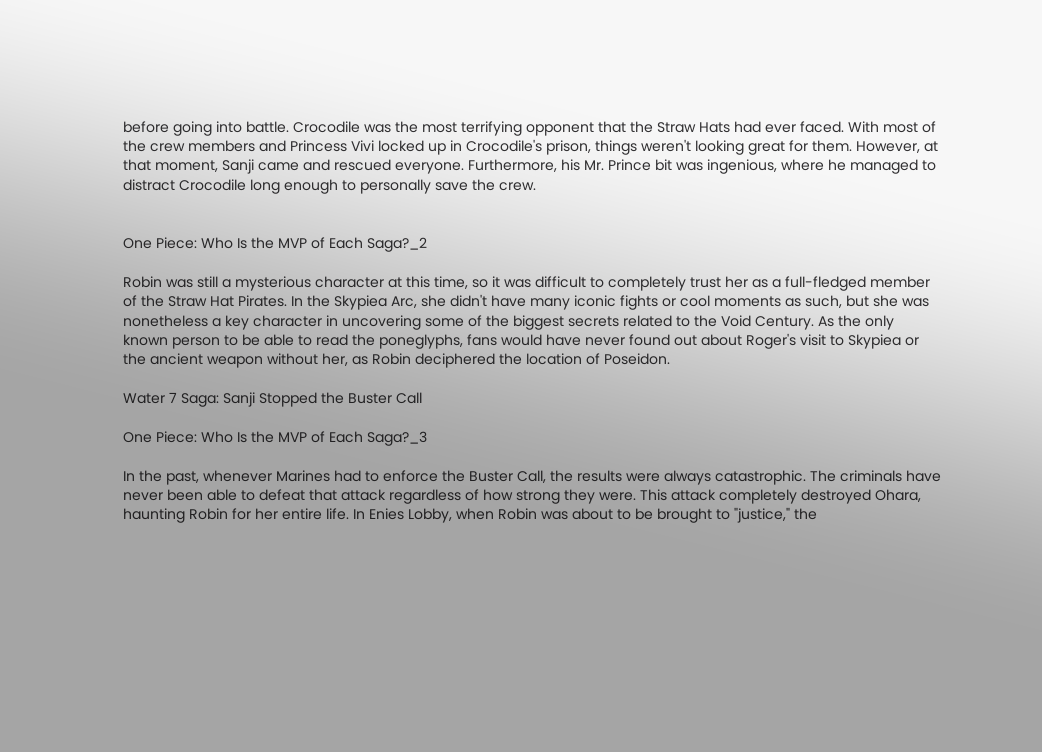before going into battle. Crocodile was the most terrifying opponent that the Straw Hats had ever faced. With most of the crew members and Princess Vivi locked up in Crocodile's prison, things weren't looking great for them. However, at that moment, Sanji came and rescued everyone. Furthermore, his Mr. Prince bit was ingenious, where he managed to distract Crocodile long enough to personally save the crew.


One Piece: Who Is the MVP of Each Saga?_2

Robin was still a mysterious character at this time, so it was difficult to completely trust her as a full-fledged member of the Straw Hat Pirates. In the Skypiea Arc, she didn't have many iconic fights or cool moments as such, but she was nonetheless a key character in uncovering some of the biggest secrets related to the Void Century. As the only known person to be able to read the poneglyphs, fans would have never found out about Roger's visit to Skypiea or the ancient weapon without her, as Robin deciphered the location of Poseidon.

Water 7 Saga: Sanji Stopped the Buster Call

One Piece: Who Is the MVP of Each Saga?_3

In the past, whenever Marines had to enforce the Buster Call, the results were always catastrophic. The criminals have never been able to defeat that attack regardless of how strong they were. This attack completely destroyed Ohara, haunting Robin for her entire life. In Enies Lobby, when Robin was about to be brought to "justice," the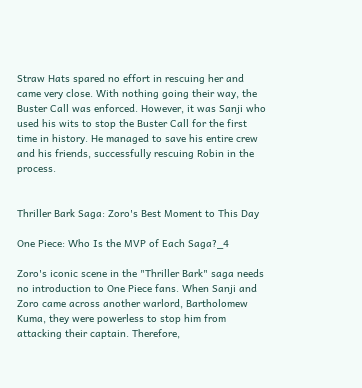Straw Hats spared no effort in rescuing her and came very close. With nothing going their way, the Buster Call was enforced. However, it was Sanji who used his wits to stop the Buster Call for the first time in history. He managed to save his entire crew and his friends, successfully rescuing Robin in the process.


Thriller Bark Saga: Zoro's Best Moment to This Day

One Piece: Who Is the MVP of Each Saga?_4

Zoro's iconic scene in the "Thriller Bark" saga needs no introduction to One Piece fans. When Sanji and Zoro came across another warlord, Bartholomew Kuma, they were powerless to stop him from attacking their captain. Therefore,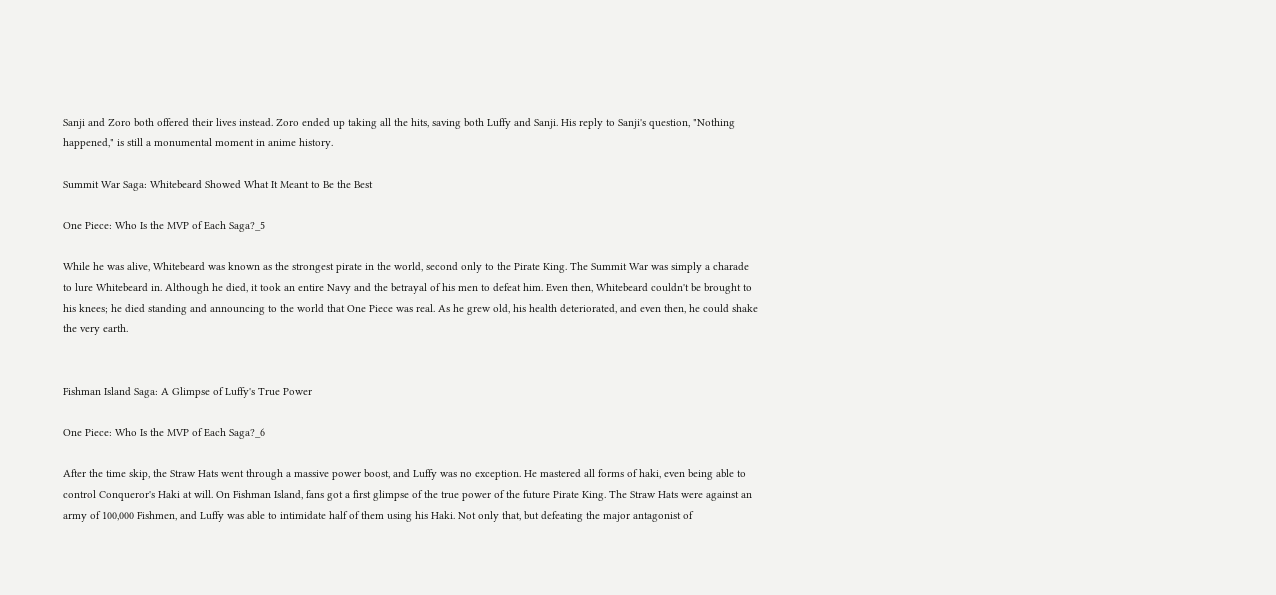Sanji and Zoro both offered their lives instead. Zoro ended up taking all the hits, saving both Luffy and Sanji. His reply to Sanji's question, "Nothing happened," is still a monumental moment in anime history.

Summit War Saga: Whitebeard Showed What It Meant to Be the Best

One Piece: Who Is the MVP of Each Saga?_5

While he was alive, Whitebeard was known as the strongest pirate in the world, second only to the Pirate King. The Summit War was simply a charade to lure Whitebeard in. Although he died, it took an entire Navy and the betrayal of his men to defeat him. Even then, Whitebeard couldn't be brought to his knees; he died standing and announcing to the world that One Piece was real. As he grew old, his health deteriorated, and even then, he could shake the very earth.


Fishman Island Saga: A Glimpse of Luffy's True Power

One Piece: Who Is the MVP of Each Saga?_6

After the time skip, the Straw Hats went through a massive power boost, and Luffy was no exception. He mastered all forms of haki, even being able to control Conqueror's Haki at will. On Fishman Island, fans got a first glimpse of the true power of the future Pirate King. The Straw Hats were against an army of 100,000 Fishmen, and Luffy was able to intimidate half of them using his Haki. Not only that, but defeating the major antagonist of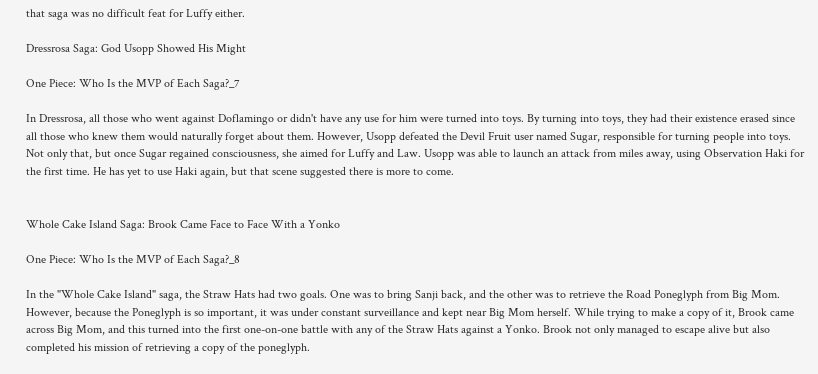that saga was no difficult feat for Luffy either.

Dressrosa Saga: God Usopp Showed His Might

One Piece: Who Is the MVP of Each Saga?_7

In Dressrosa, all those who went against Doflamingo or didn't have any use for him were turned into toys. By turning into toys, they had their existence erased since all those who knew them would naturally forget about them. However, Usopp defeated the Devil Fruit user named Sugar, responsible for turning people into toys. Not only that, but once Sugar regained consciousness, she aimed for Luffy and Law. Usopp was able to launch an attack from miles away, using Observation Haki for the first time. He has yet to use Haki again, but that scene suggested there is more to come.


Whole Cake Island Saga: Brook Came Face to Face With a Yonko

One Piece: Who Is the MVP of Each Saga?_8

In the "Whole Cake Island" saga, the Straw Hats had two goals. One was to bring Sanji back, and the other was to retrieve the Road Poneglyph from Big Mom. However, because the Poneglyph is so important, it was under constant surveillance and kept near Big Mom herself. While trying to make a copy of it, Brook came across Big Mom, and this turned into the first one-on-one battle with any of the Straw Hats against a Yonko. Brook not only managed to escape alive but also completed his mission of retrieving a copy of the poneglyph.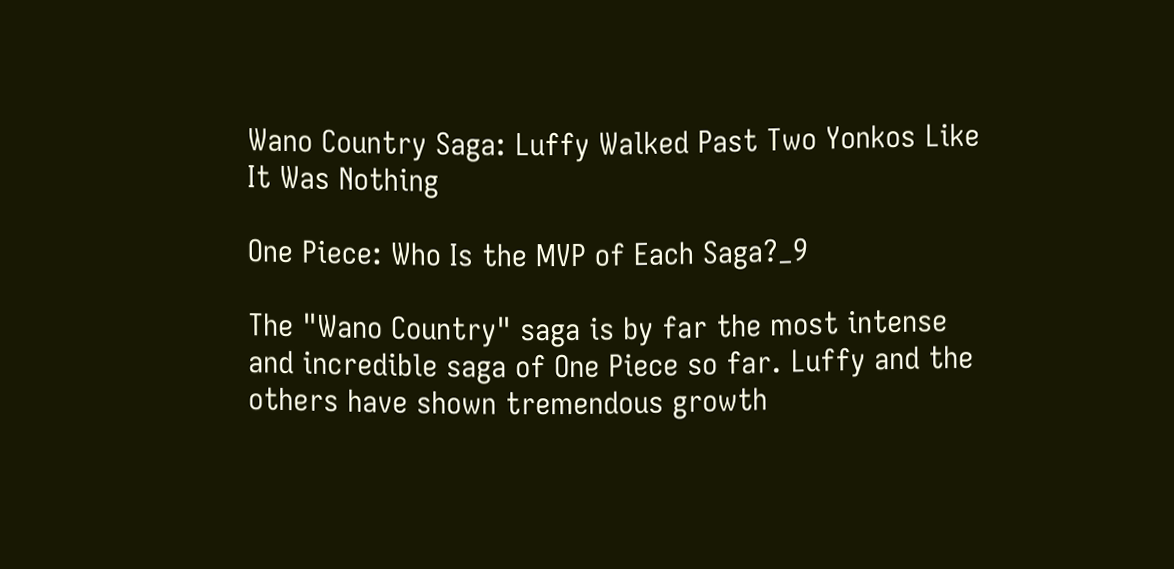Wano Country Saga: Luffy Walked Past Two Yonkos Like It Was Nothing

One Piece: Who Is the MVP of Each Saga?_9

The "Wano Country" saga is by far the most intense and incredible saga of One Piece so far. Luffy and the others have shown tremendous growth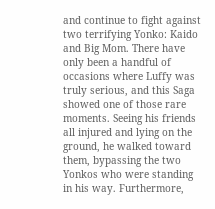and continue to fight against two terrifying Yonko: Kaido and Big Mom. There have only been a handful of occasions where Luffy was truly serious, and this Saga showed one of those rare moments. Seeing his friends all injured and lying on the ground, he walked toward them, bypassing the two Yonkos who were standing in his way. Furthermore,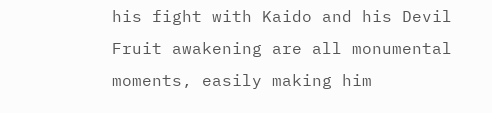his fight with Kaido and his Devil Fruit awakening are all monumental moments, easily making him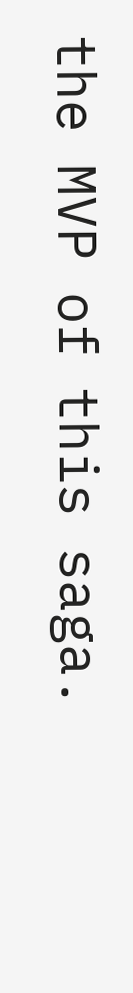the MVP of this saga.